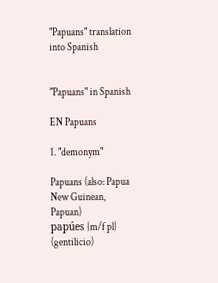"Papuans" translation into Spanish


"Papuans" in Spanish

EN Papuans

1. "demonym"

Papuans (also: Papua New Guinean, Papuan)
papúes {m/f pl} (gentilicio)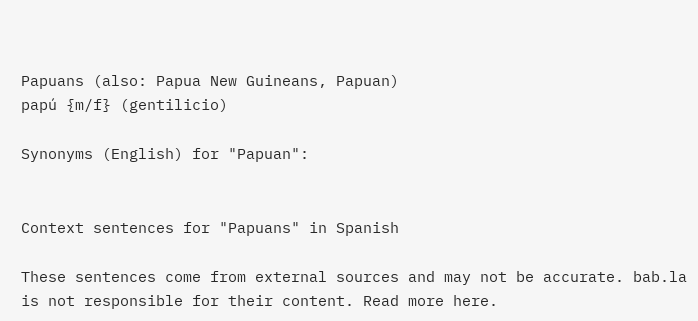Papuans (also: Papua New Guineans, Papuan)
papú {m/f} (gentilicio)

Synonyms (English) for "Papuan":


Context sentences for "Papuans" in Spanish

These sentences come from external sources and may not be accurate. bab.la is not responsible for their content. Read more here.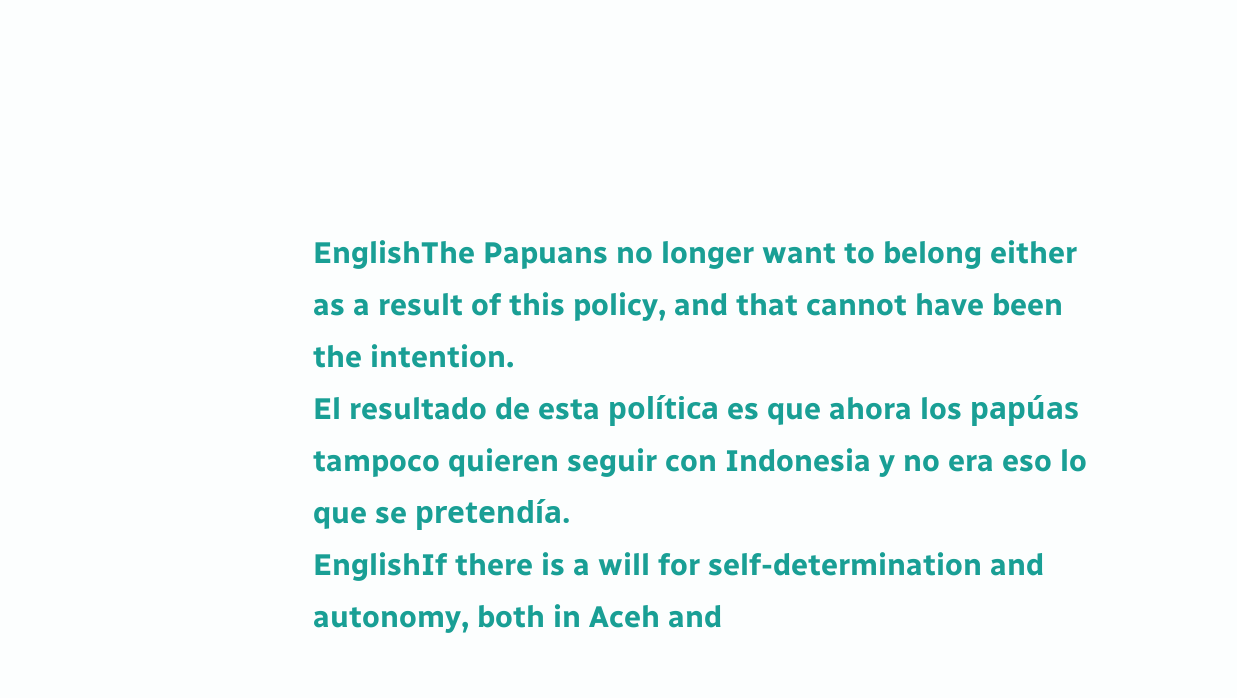EnglishThe Papuans no longer want to belong either as a result of this policy, and that cannot have been the intention.
El resultado de esta política es que ahora los papúas tampoco quieren seguir con Indonesia y no era eso lo que se pretendía.
EnglishIf there is a will for self-determination and autonomy, both in Aceh and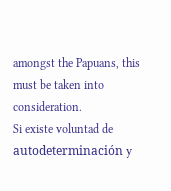amongst the Papuans, this must be taken into consideration.
Si existe voluntad de autodeterminación y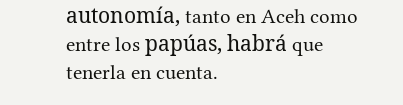autonomía, tanto en Aceh como entre los papúas, habrá que tenerla en cuenta.